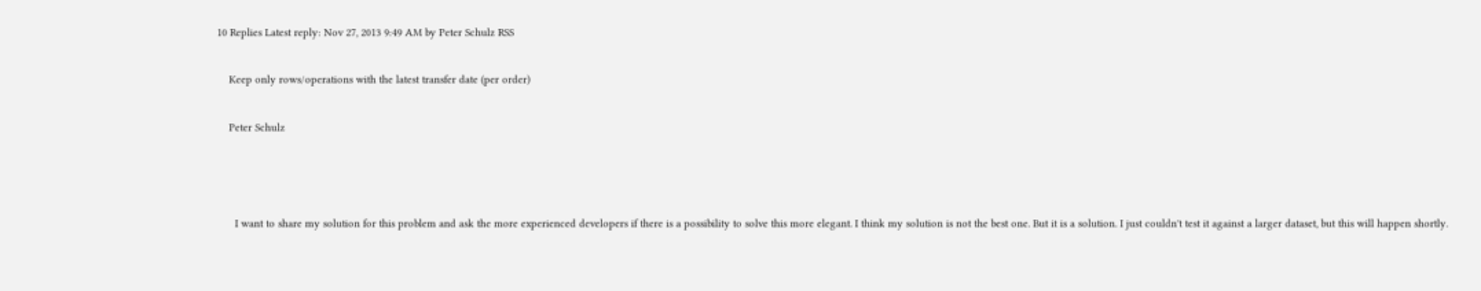10 Replies Latest reply: Nov 27, 2013 9:49 AM by Peter Schulz RSS

    Keep only rows/operations with the latest transfer date (per order)

    Peter Schulz



      I want to share my solution for this problem and ask the more experienced developers if there is a possibility to solve this more elegant. I think my solution is not the best one. But it is a solution. I just couldn't test it against a larger dataset, but this will happen shortly.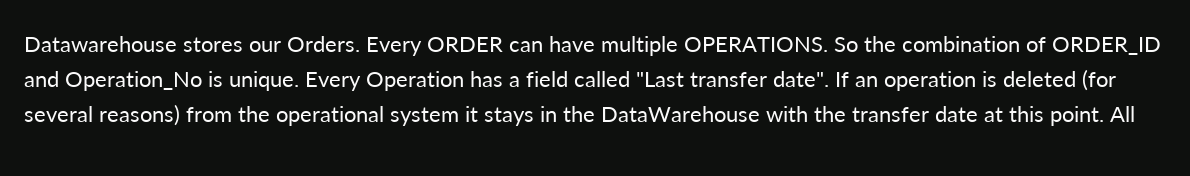Datawarehouse stores our Orders. Every ORDER can have multiple OPERATIONS. So the combination of ORDER_ID and Operation_No is unique. Every Operation has a field called "Last transfer date". If an operation is deleted (for several reasons) from the operational system it stays in the DataWarehouse with the transfer date at this point. All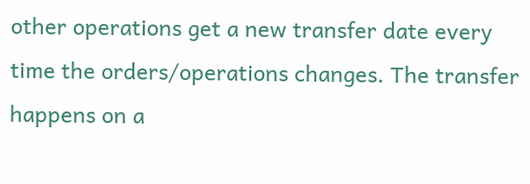other operations get a new transfer date every time the orders/operations changes. The transfer happens on a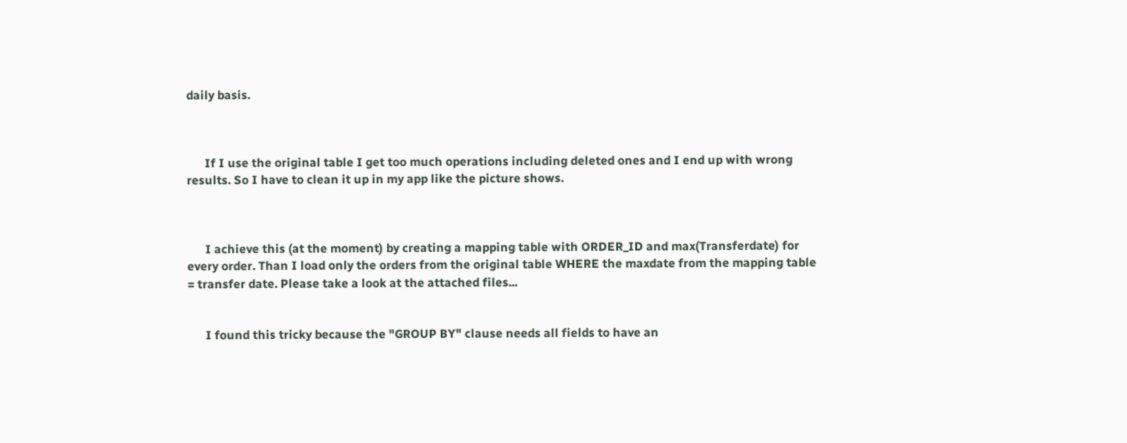daily basis.



      If I use the original table I get too much operations including deleted ones and I end up with wrong results. So I have to clean it up in my app like the picture shows.



      I achieve this (at the moment) by creating a mapping table with ORDER_ID and max(Transferdate) for every order. Than I load only the orders from the original table WHERE the maxdate from the mapping table = transfer date. Please take a look at the attached files...


      I found this tricky because the "GROUP BY" clause needs all fields to have an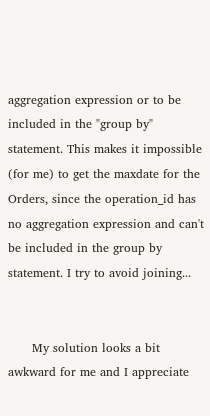aggregation expression or to be included in the "group by" statement. This makes it impossible (for me) to get the maxdate for the Orders, since the operation_id has no aggregation expression and can't be included in the group by statement. I try to avoid joining...


      My solution looks a bit awkward for me and I appreciate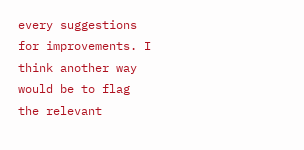every suggestions for improvements. I think another way would be to flag the relevant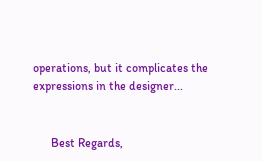operations, but it complicates the expressions in the designer...


      Best Regards,